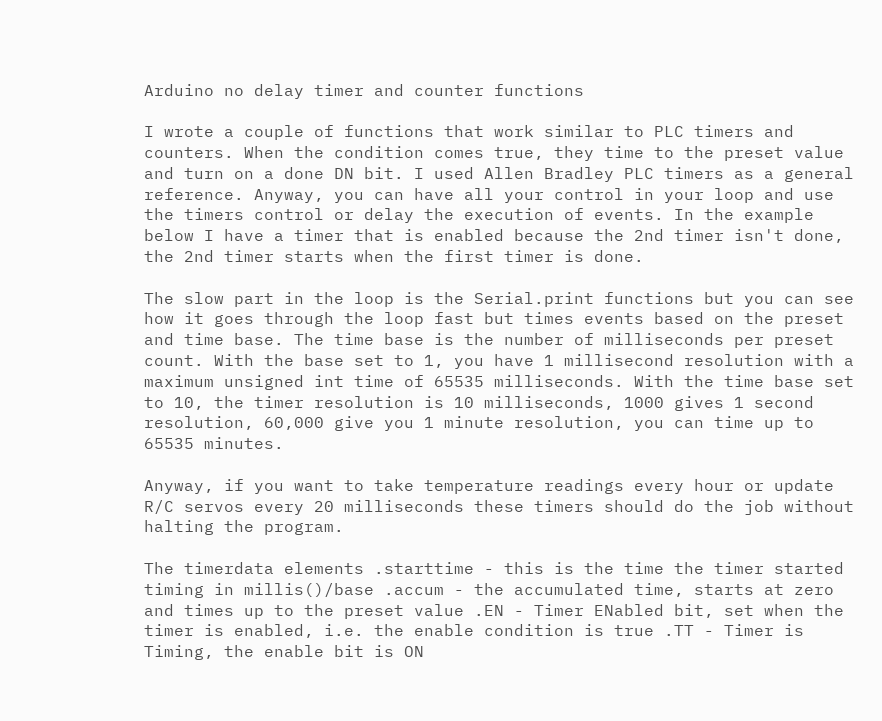Arduino no delay timer and counter functions

I wrote a couple of functions that work similar to PLC timers and counters. When the condition comes true, they time to the preset value and turn on a done DN bit. I used Allen Bradley PLC timers as a general reference. Anyway, you can have all your control in your loop and use the timers control or delay the execution of events. In the example below I have a timer that is enabled because the 2nd timer isn't done, the 2nd timer starts when the first timer is done.

The slow part in the loop is the Serial.print functions but you can see how it goes through the loop fast but times events based on the preset and time base. The time base is the number of milliseconds per preset count. With the base set to 1, you have 1 millisecond resolution with a maximum unsigned int time of 65535 milliseconds. With the time base set to 10, the timer resolution is 10 milliseconds, 1000 gives 1 second resolution, 60,000 give you 1 minute resolution, you can time up to 65535 minutes.

Anyway, if you want to take temperature readings every hour or update R/C servos every 20 milliseconds these timers should do the job without halting the program.

The timerdata elements .starttime - this is the time the timer started timing in millis()/base .accum - the accumulated time, starts at zero and times up to the preset value .EN - Timer ENabled bit, set when the timer is enabled, i.e. the enable condition is true .TT - Timer is Timing, the enable bit is ON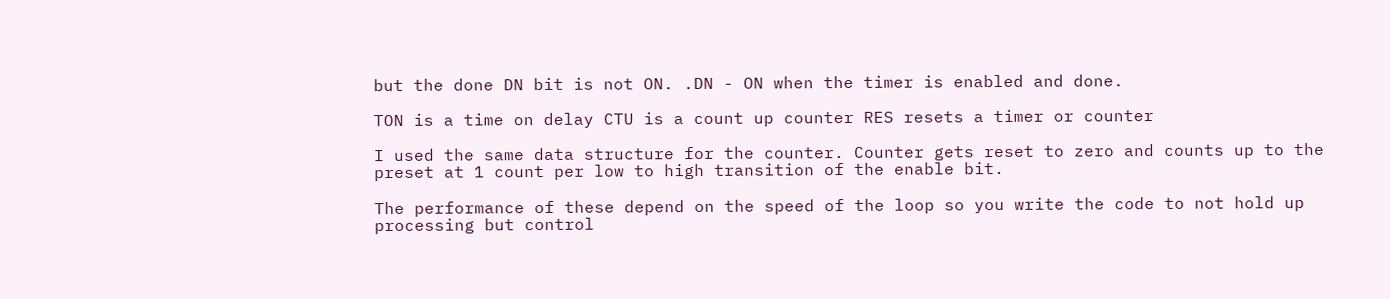but the done DN bit is not ON. .DN - ON when the timer is enabled and done.

TON is a time on delay CTU is a count up counter RES resets a timer or counter

I used the same data structure for the counter. Counter gets reset to zero and counts up to the preset at 1 count per low to high transition of the enable bit.

The performance of these depend on the speed of the loop so you write the code to not hold up processing but control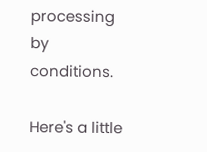processing by conditions.

Here's a little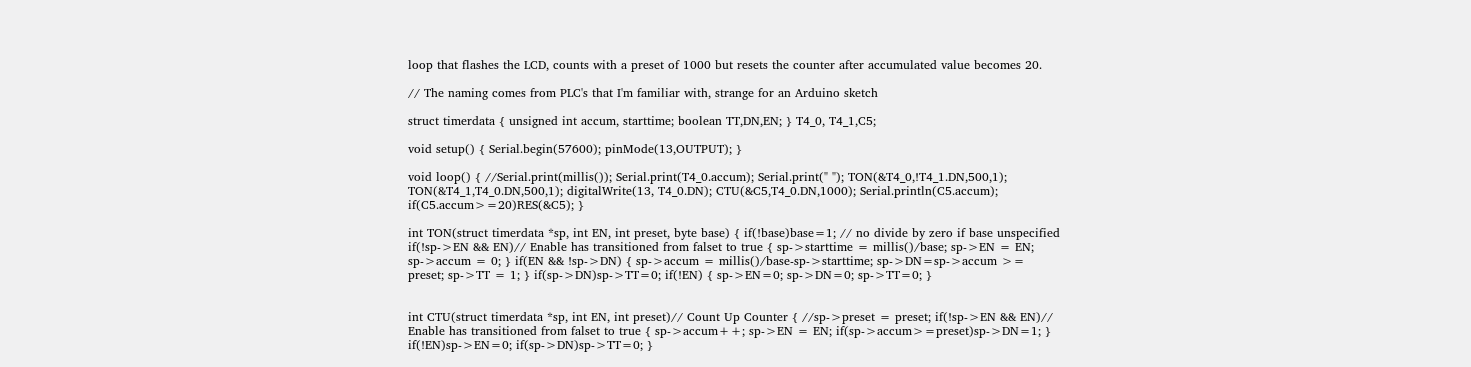loop that flashes the LCD, counts with a preset of 1000 but resets the counter after accumulated value becomes 20.

// The naming comes from PLC's that I'm familiar with, strange for an Arduino sketch

struct timerdata { unsigned int accum, starttime; boolean TT,DN,EN; } T4_0, T4_1,C5;

void setup() { Serial.begin(57600); pinMode(13,OUTPUT); }

void loop() { //Serial.print(millis()); Serial.print(T4_0.accum); Serial.print(" "); TON(&T4_0,!T4_1.DN,500,1); TON(&T4_1,T4_0.DN,500,1); digitalWrite(13, T4_0.DN); CTU(&C5,T4_0.DN,1000); Serial.println(C5.accum); if(C5.accum>=20)RES(&C5); }

int TON(struct timerdata *sp, int EN, int preset, byte base) { if(!base)base=1; // no divide by zero if base unspecified if(!sp->EN && EN)// Enable has transitioned from falset to true { sp->starttime = millis()/base; sp->EN = EN; sp->accum = 0; } if(EN && !sp->DN) { sp->accum = millis()/base-sp->starttime; sp->DN=sp->accum >= preset; sp->TT = 1; } if(sp->DN)sp->TT=0; if(!EN) { sp->EN=0; sp->DN=0; sp->TT=0; }


int CTU(struct timerdata *sp, int EN, int preset)// Count Up Counter { //sp->preset = preset; if(!sp->EN && EN)// Enable has transitioned from falset to true { sp->accum++; sp->EN = EN; if(sp->accum>=preset)sp->DN=1; } if(!EN)sp->EN=0; if(sp->DN)sp->TT=0; }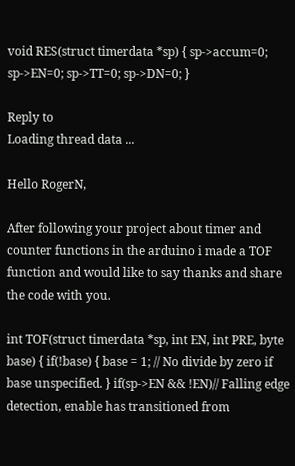void RES(struct timerdata *sp) { sp->accum=0; sp->EN=0; sp->TT=0; sp->DN=0; }

Reply to
Loading thread data ...

Hello RogerN,

After following your project about timer and counter functions in the arduino i made a TOF function and would like to say thanks and share the code with you.

int TOF(struct timerdata *sp, int EN, int PRE, byte base) { if(!base) { base = 1; // No divide by zero if base unspecified. } if(sp->EN && !EN)// Falling edge detection, enable has transitioned from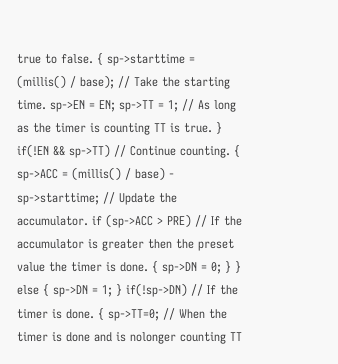true to false. { sp->starttime = (millis() / base); // Take the starting time. sp->EN = EN; sp->TT = 1; // As long as the timer is counting TT is true. } if(!EN && sp->TT) // Continue counting. { sp->ACC = (millis() / base) - sp->starttime; // Update the accumulator. if (sp->ACC > PRE) // If the accumulator is greater then the preset value the timer is done. { sp->DN = 0; } } else { sp->DN = 1; } if(!sp->DN) // If the timer is done. { sp->TT=0; // When the timer is done and is nolonger counting TT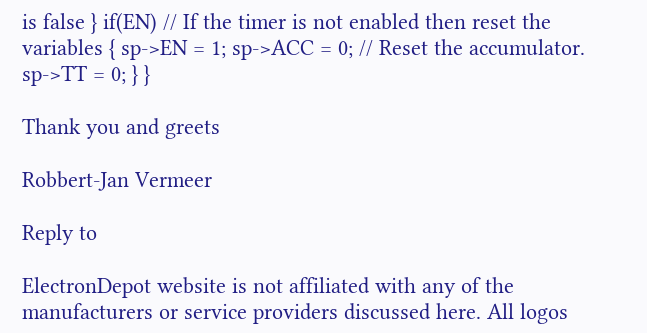is false } if(EN) // If the timer is not enabled then reset the variables { sp->EN = 1; sp->ACC = 0; // Reset the accumulator. sp->TT = 0; } }

Thank you and greets

Robbert-Jan Vermeer

Reply to

ElectronDepot website is not affiliated with any of the manufacturers or service providers discussed here. All logos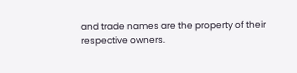and trade names are the property of their respective owners.